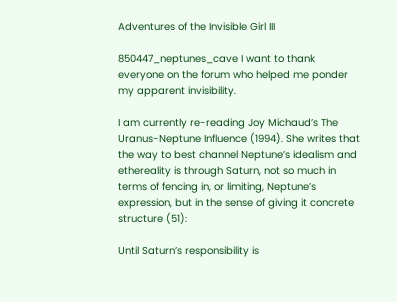Adventures of the Invisible Girl III

850447_neptunes_cave I want to thank everyone on the forum who helped me ponder my apparent invisibility.

I am currently re-reading Joy Michaud’s The Uranus-Neptune Influence (1994). She writes that the way to best channel Neptune’s idealism and ethereality is through Saturn, not so much in terms of fencing in, or limiting, Neptune’s expression, but in the sense of giving it concrete structure (51):

Until Saturn’s responsibility is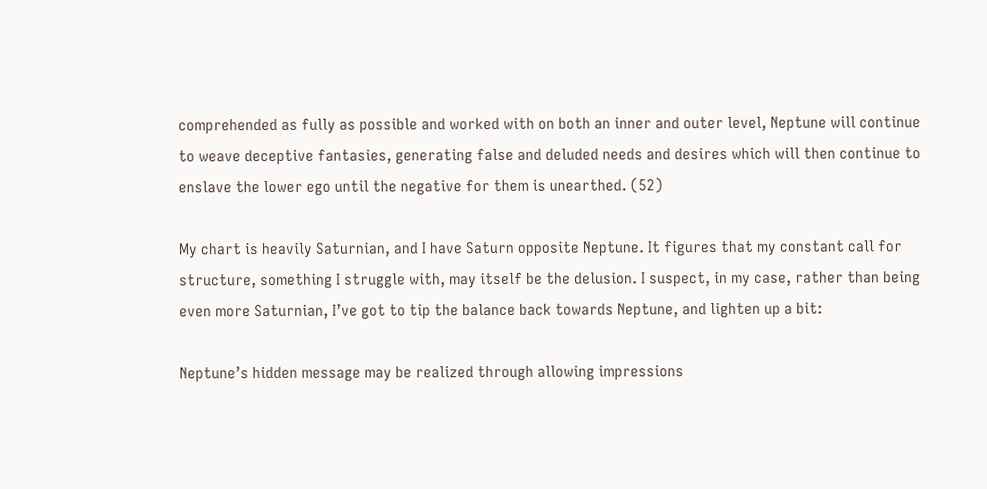comprehended as fully as possible and worked with on both an inner and outer level, Neptune will continue to weave deceptive fantasies, generating false and deluded needs and desires which will then continue to enslave the lower ego until the negative for them is unearthed. (52)

My chart is heavily Saturnian, and I have Saturn opposite Neptune. It figures that my constant call for structure, something I struggle with, may itself be the delusion. I suspect, in my case, rather than being even more Saturnian, I’ve got to tip the balance back towards Neptune, and lighten up a bit:

Neptune’s hidden message may be realized through allowing impressions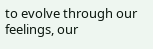to evolve through our feelings, our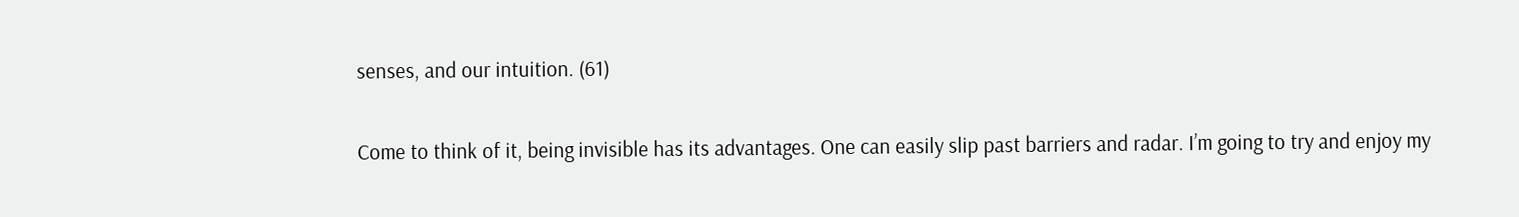senses, and our intuition. (61)

Come to think of it, being invisible has its advantages. One can easily slip past barriers and radar. I’m going to try and enjoy my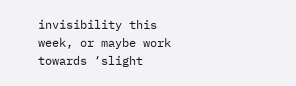invisibility this week, or maybe work towards ‘slight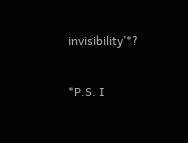invisibility’*?

*P.S. I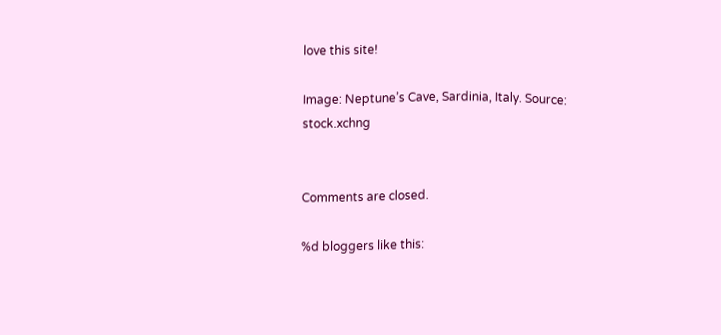love this site!

Image: Neptune’s Cave, Sardinia, Italy. Source: stock.xchng


Comments are closed.

%d bloggers like this: